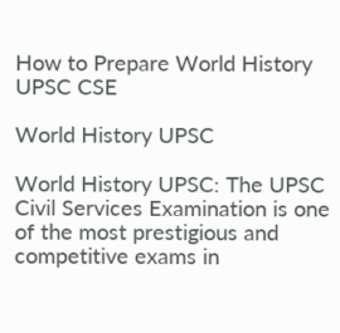How to Prepare World History UPSC CSE

World History UPSC

World History UPSC: The UPSC Civil Services Examination is one of the most prestigious and competitive exams in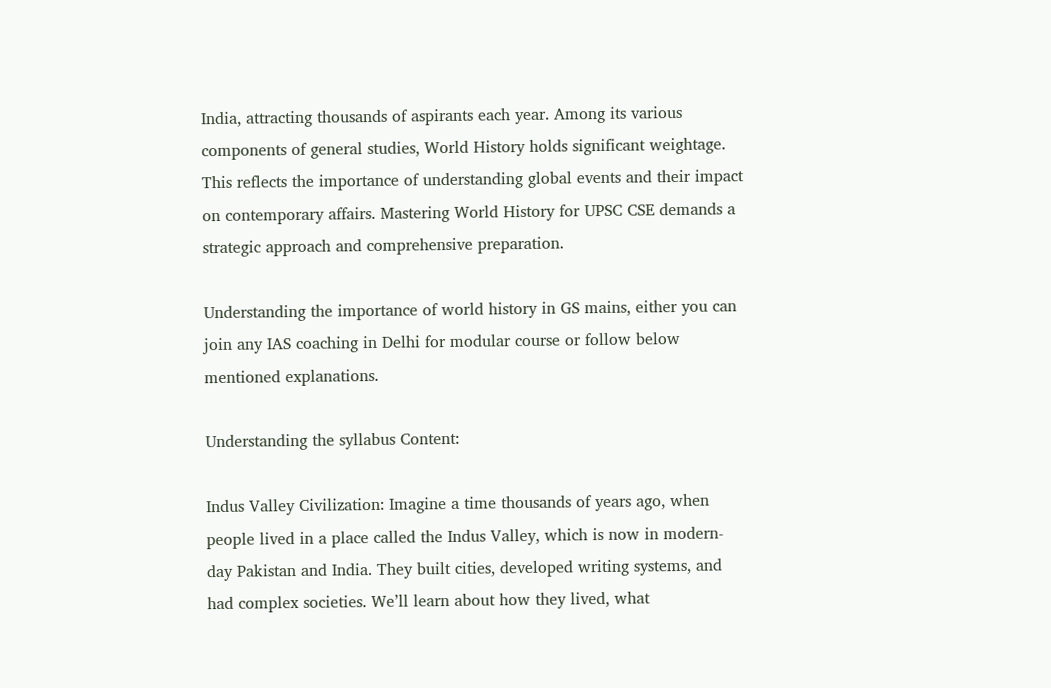India, attracting thousands of aspirants each year. Among its various components of general studies, World History holds significant weightage. This reflects the importance of understanding global events and their impact on contemporary affairs. Mastering World History for UPSC CSE demands a strategic approach and comprehensive preparation.

Understanding the importance of world history in GS mains, either you can join any IAS coaching in Delhi for modular course or follow below mentioned explanations.

Understanding the syllabus Content:

Indus Valley Civilization: Imagine a time thousands of years ago, when people lived in a place called the Indus Valley, which is now in modern-day Pakistan and India. They built cities, developed writing systems, and had complex societies. We’ll learn about how they lived, what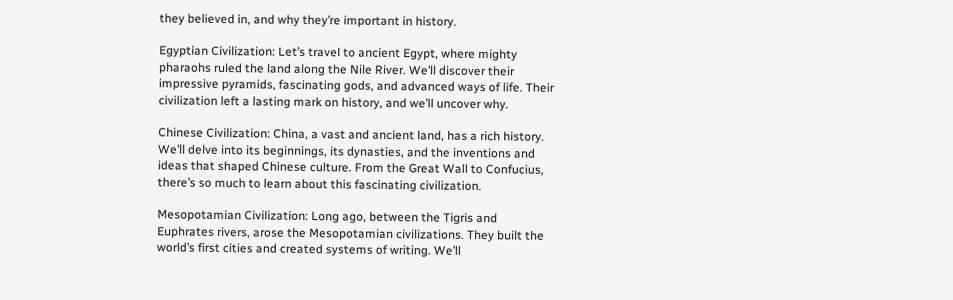they believed in, and why they’re important in history.

Egyptian Civilization: Let’s travel to ancient Egypt, where mighty pharaohs ruled the land along the Nile River. We’ll discover their impressive pyramids, fascinating gods, and advanced ways of life. Their civilization left a lasting mark on history, and we’ll uncover why.

Chinese Civilization: China, a vast and ancient land, has a rich history. We’ll delve into its beginnings, its dynasties, and the inventions and ideas that shaped Chinese culture. From the Great Wall to Confucius, there’s so much to learn about this fascinating civilization.

Mesopotamian Civilization: Long ago, between the Tigris and Euphrates rivers, arose the Mesopotamian civilizations. They built the world’s first cities and created systems of writing. We’ll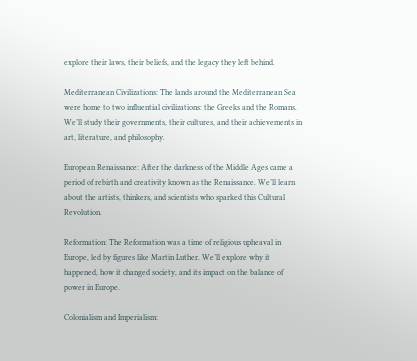explore their laws, their beliefs, and the legacy they left behind.

Mediterranean Civilizations: The lands around the Mediterranean Sea were home to two influential civilizations: the Greeks and the Romans. We’ll study their governments, their cultures, and their achievements in art, literature, and philosophy.

European Renaissance: After the darkness of the Middle Ages came a period of rebirth and creativity known as the Renaissance. We’ll learn about the artists, thinkers, and scientists who sparked this Cultural Revolution.

Reformation: The Reformation was a time of religious upheaval in Europe, led by figures like Martin Luther. We’ll explore why it happened, how it changed society, and its impact on the balance of power in Europe.

Colonialism and Imperialism: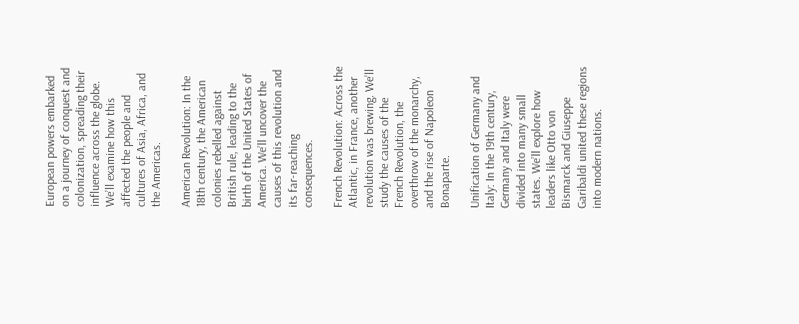European powers embarked on a journey of conquest and colonization, spreading their influence across the globe. We’ll examine how this affected the people and cultures of Asia, Africa, and the Americas.

American Revolution: In the 18th century, the American colonies rebelled against British rule, leading to the birth of the United States of America. We’ll uncover the causes of this revolution and its far-reaching consequences.

French Revolution: Across the Atlantic, in France, another revolution was brewing. We’ll study the causes of the French Revolution, the overthrow of the monarchy, and the rise of Napoleon Bonaparte.

Unification of Germany and Italy: In the 19th century, Germany and Italy were divided into many small states. We’ll explore how leaders like Otto von Bismarck and Giuseppe Garibaldi united these regions into modern nations.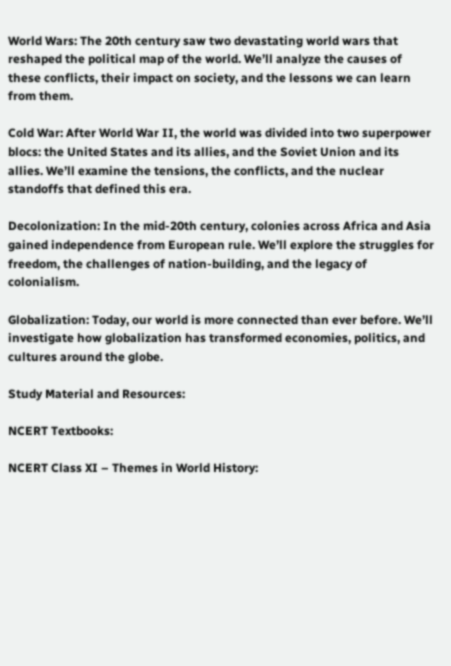World Wars: The 20th century saw two devastating world wars that reshaped the political map of the world. We’ll analyze the causes of these conflicts, their impact on society, and the lessons we can learn from them.

Cold War: After World War II, the world was divided into two superpower blocs: the United States and its allies, and the Soviet Union and its allies. We’ll examine the tensions, the conflicts, and the nuclear standoffs that defined this era.

Decolonization: In the mid-20th century, colonies across Africa and Asia gained independence from European rule. We’ll explore the struggles for freedom, the challenges of nation-building, and the legacy of colonialism.

Globalization: Today, our world is more connected than ever before. We’ll investigate how globalization has transformed economies, politics, and cultures around the globe.

Study Material and Resources:

NCERT Textbooks:

NCERT Class XI – Themes in World History: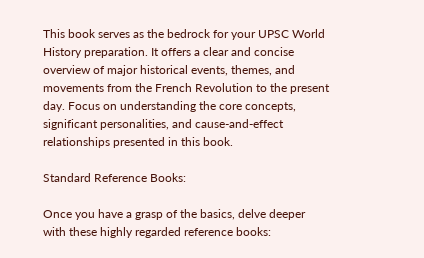This book serves as the bedrock for your UPSC World History preparation. It offers a clear and concise overview of major historical events, themes, and movements from the French Revolution to the present day. Focus on understanding the core concepts, significant personalities, and cause-and-effect relationships presented in this book.

Standard Reference Books:

Once you have a grasp of the basics, delve deeper with these highly regarded reference books: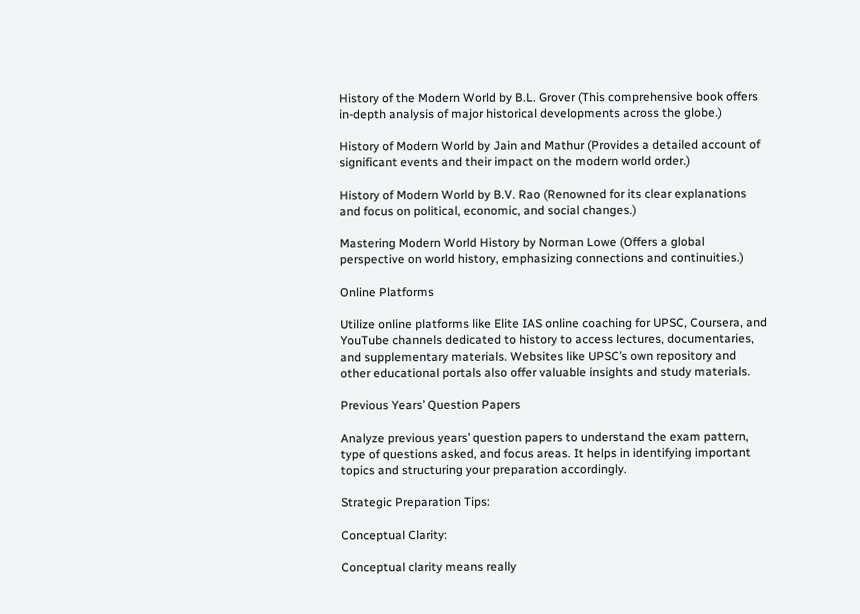History of the Modern World by B.L. Grover (This comprehensive book offers in-depth analysis of major historical developments across the globe.)

History of Modern World by Jain and Mathur (Provides a detailed account of significant events and their impact on the modern world order.)

History of Modern World by B.V. Rao (Renowned for its clear explanations and focus on political, economic, and social changes.)

Mastering Modern World History by Norman Lowe (Offers a global perspective on world history, emphasizing connections and continuities.)

Online Platforms

Utilize online platforms like Elite IAS online coaching for UPSC, Coursera, and YouTube channels dedicated to history to access lectures, documentaries, and supplementary materials. Websites like UPSC’s own repository and other educational portals also offer valuable insights and study materials.

Previous Years’ Question Papers

Analyze previous years’ question papers to understand the exam pattern, type of questions asked, and focus areas. It helps in identifying important topics and structuring your preparation accordingly.

Strategic Preparation Tips:

Conceptual Clarity:

Conceptual clarity means really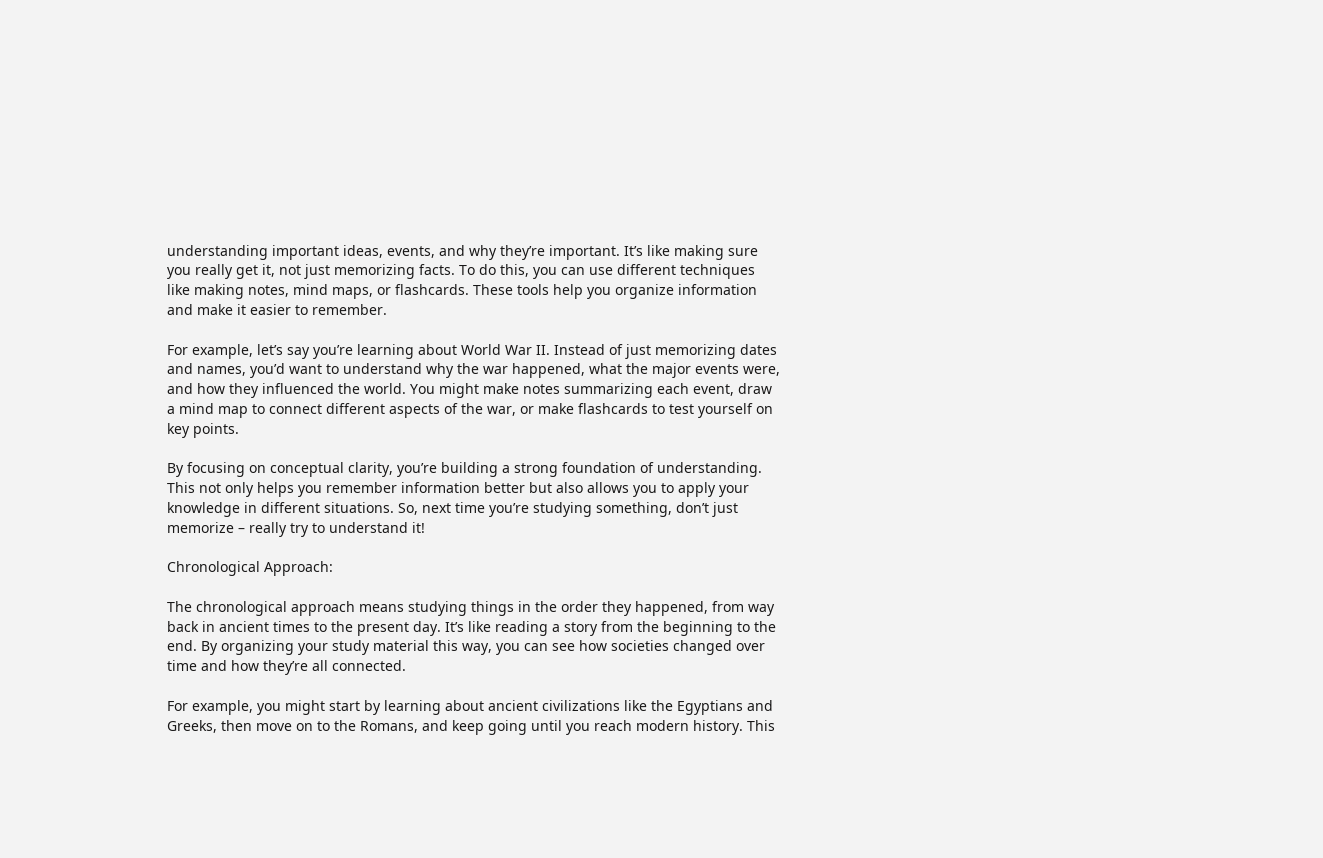understanding important ideas, events, and why they’re important. It’s like making sure you really get it, not just memorizing facts. To do this, you can use different techniques like making notes, mind maps, or flashcards. These tools help you organize information and make it easier to remember.

For example, let’s say you’re learning about World War II. Instead of just memorizing dates and names, you’d want to understand why the war happened, what the major events were, and how they influenced the world. You might make notes summarizing each event, draw a mind map to connect different aspects of the war, or make flashcards to test yourself on key points.

By focusing on conceptual clarity, you’re building a strong foundation of understanding. This not only helps you remember information better but also allows you to apply your knowledge in different situations. So, next time you’re studying something, don’t just memorize – really try to understand it!

Chronological Approach:

The chronological approach means studying things in the order they happened, from way back in ancient times to the present day. It’s like reading a story from the beginning to the end. By organizing your study material this way, you can see how societies changed over time and how they’re all connected.

For example, you might start by learning about ancient civilizations like the Egyptians and Greeks, then move on to the Romans, and keep going until you reach modern history. This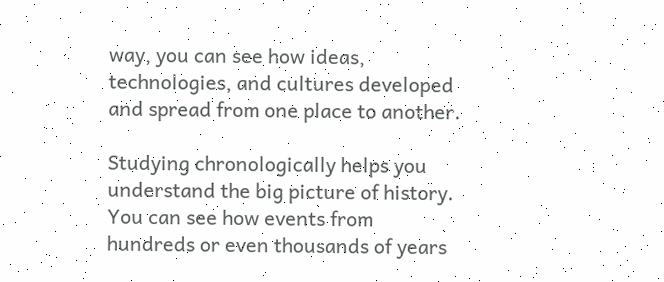way, you can see how ideas, technologies, and cultures developed and spread from one place to another.

Studying chronologically helps you understand the big picture of history. You can see how events from hundreds or even thousands of years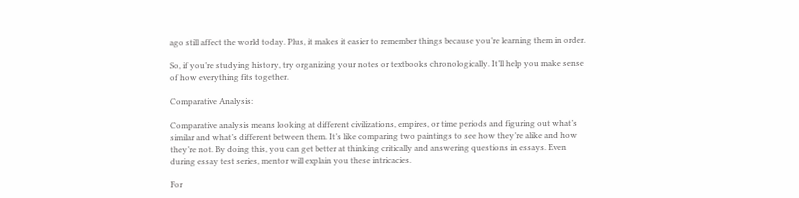ago still affect the world today. Plus, it makes it easier to remember things because you’re learning them in order.

So, if you’re studying history, try organizing your notes or textbooks chronologically. It’ll help you make sense of how everything fits together.

Comparative Analysis:

Comparative analysis means looking at different civilizations, empires, or time periods and figuring out what’s similar and what’s different between them. It’s like comparing two paintings to see how they’re alike and how they’re not. By doing this, you can get better at thinking critically and answering questions in essays. Even during essay test series, mentor will explain you these intricacies.

For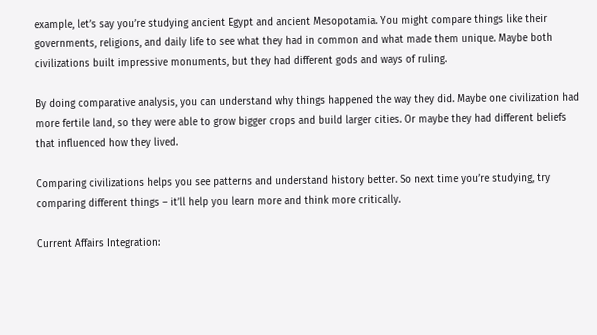example, let’s say you’re studying ancient Egypt and ancient Mesopotamia. You might compare things like their governments, religions, and daily life to see what they had in common and what made them unique. Maybe both civilizations built impressive monuments, but they had different gods and ways of ruling.

By doing comparative analysis, you can understand why things happened the way they did. Maybe one civilization had more fertile land, so they were able to grow bigger crops and build larger cities. Or maybe they had different beliefs that influenced how they lived.

Comparing civilizations helps you see patterns and understand history better. So next time you’re studying, try comparing different things – it’ll help you learn more and think more critically.

Current Affairs Integration: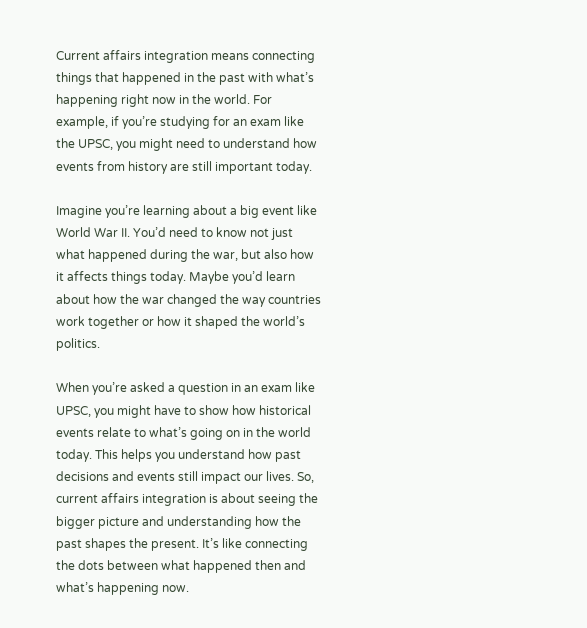Current affairs integration means connecting things that happened in the past with what’s happening right now in the world. For example, if you’re studying for an exam like the UPSC, you might need to understand how events from history are still important today.

Imagine you’re learning about a big event like World War II. You’d need to know not just what happened during the war, but also how it affects things today. Maybe you’d learn about how the war changed the way countries work together or how it shaped the world’s politics.

When you’re asked a question in an exam like UPSC, you might have to show how historical events relate to what’s going on in the world today. This helps you understand how past decisions and events still impact our lives. So, current affairs integration is about seeing the bigger picture and understanding how the past shapes the present. It’s like connecting the dots between what happened then and what’s happening now.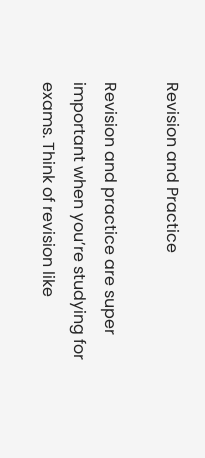Revision and Practice

Revision and practice are super important when you’re studying for exams. Think of revision like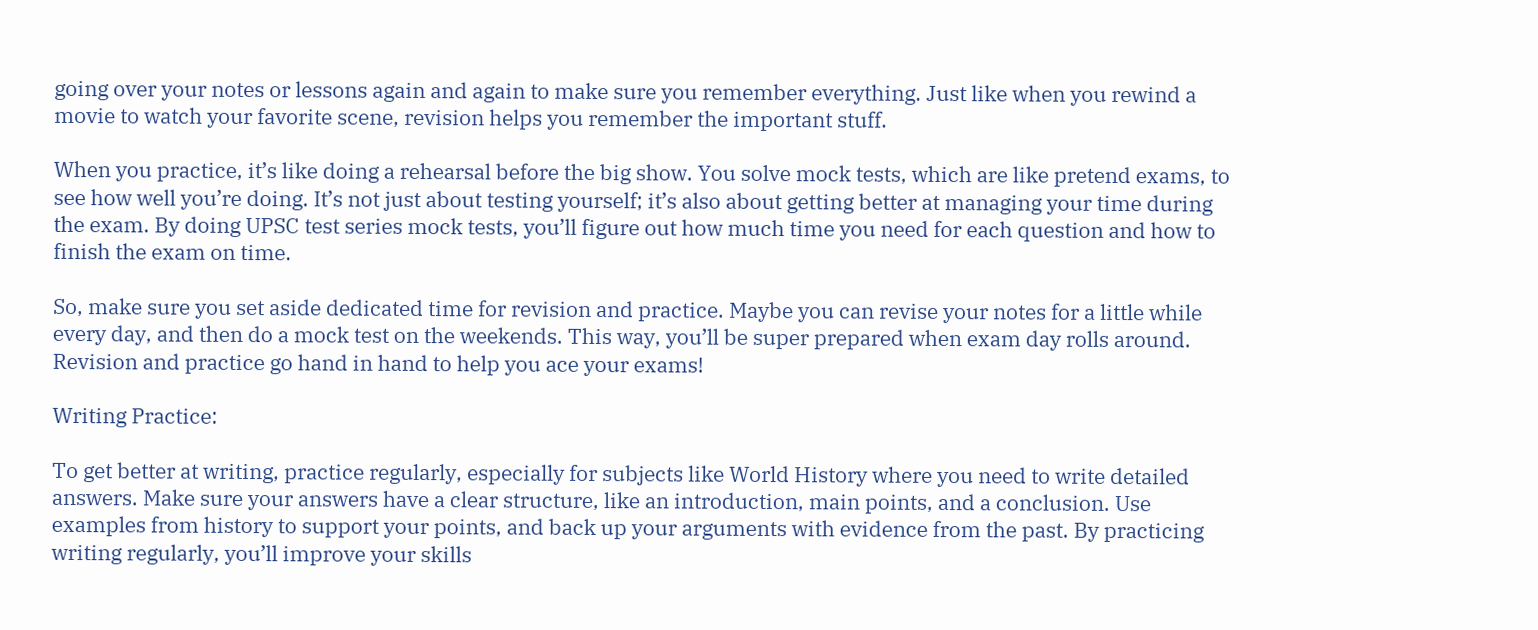going over your notes or lessons again and again to make sure you remember everything. Just like when you rewind a movie to watch your favorite scene, revision helps you remember the important stuff.

When you practice, it’s like doing a rehearsal before the big show. You solve mock tests, which are like pretend exams, to see how well you’re doing. It’s not just about testing yourself; it’s also about getting better at managing your time during the exam. By doing UPSC test series mock tests, you’ll figure out how much time you need for each question and how to finish the exam on time.

So, make sure you set aside dedicated time for revision and practice. Maybe you can revise your notes for a little while every day, and then do a mock test on the weekends. This way, you’ll be super prepared when exam day rolls around. Revision and practice go hand in hand to help you ace your exams!

Writing Practice:

To get better at writing, practice regularly, especially for subjects like World History where you need to write detailed answers. Make sure your answers have a clear structure, like an introduction, main points, and a conclusion. Use examples from history to support your points, and back up your arguments with evidence from the past. By practicing writing regularly, you’ll improve your skills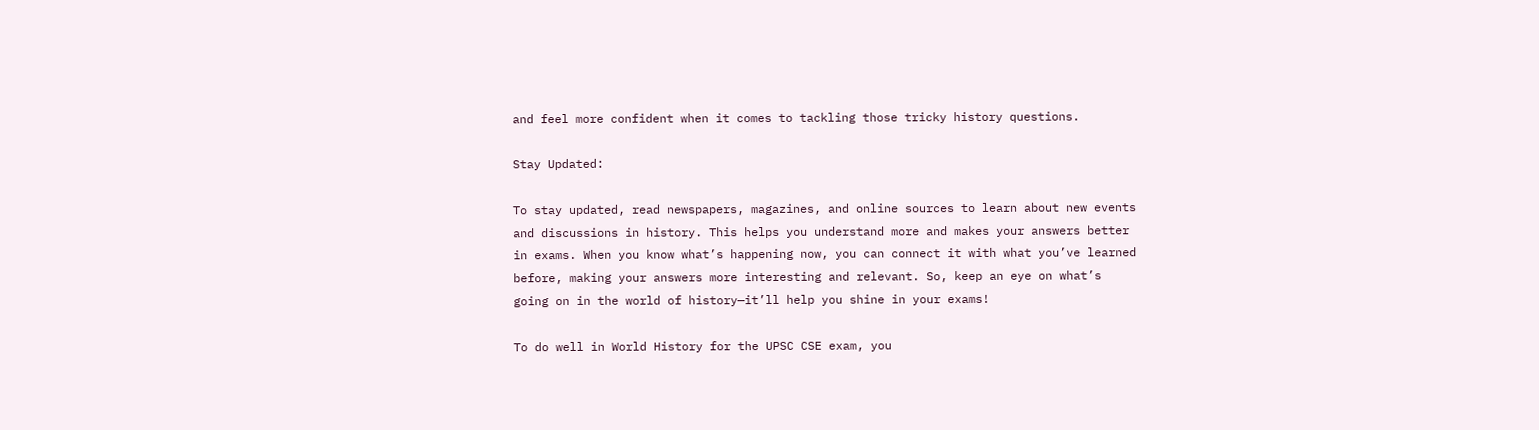and feel more confident when it comes to tackling those tricky history questions.

Stay Updated:

To stay updated, read newspapers, magazines, and online sources to learn about new events and discussions in history. This helps you understand more and makes your answers better in exams. When you know what’s happening now, you can connect it with what you’ve learned before, making your answers more interesting and relevant. So, keep an eye on what’s going on in the world of history—it’ll help you shine in your exams!

To do well in World History for the UPSC CSE exam, you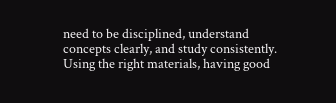need to be disciplined, understand concepts clearly, and study consistently. Using the right materials, having good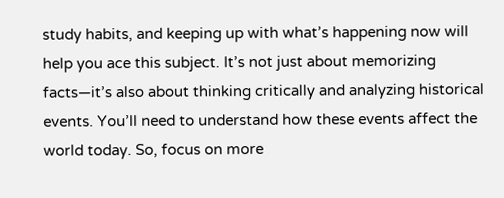study habits, and keeping up with what’s happening now will help you ace this subject. It’s not just about memorizing facts—it’s also about thinking critically and analyzing historical events. You’ll need to understand how these events affect the world today. So, focus on more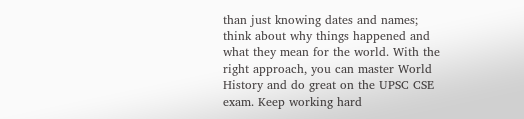than just knowing dates and names; think about why things happened and what they mean for the world. With the right approach, you can master World History and do great on the UPSC CSE exam. Keep working hard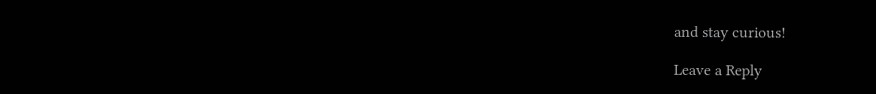and stay curious!

Leave a Reply